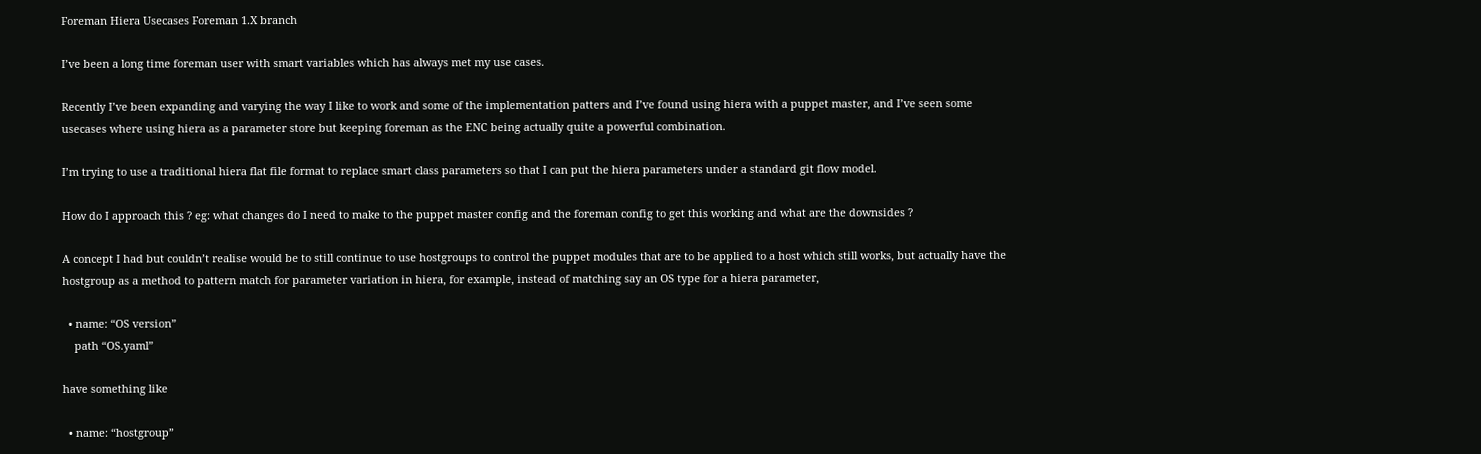Foreman Hiera Usecases Foreman 1.X branch

I’ve been a long time foreman user with smart variables which has always met my use cases.

Recently I’ve been expanding and varying the way I like to work and some of the implementation patters and I’ve found using hiera with a puppet master, and I’ve seen some usecases where using hiera as a parameter store but keeping foreman as the ENC being actually quite a powerful combination.

I’m trying to use a traditional hiera flat file format to replace smart class parameters so that I can put the hiera parameters under a standard git flow model.

How do I approach this ? eg: what changes do I need to make to the puppet master config and the foreman config to get this working and what are the downsides ?

A concept I had but couldn’t realise would be to still continue to use hostgroups to control the puppet modules that are to be applied to a host which still works, but actually have the hostgroup as a method to pattern match for parameter variation in hiera, for example, instead of matching say an OS type for a hiera parameter,

  • name: “OS version”
    path “OS.yaml”

have something like

  • name: “hostgroup”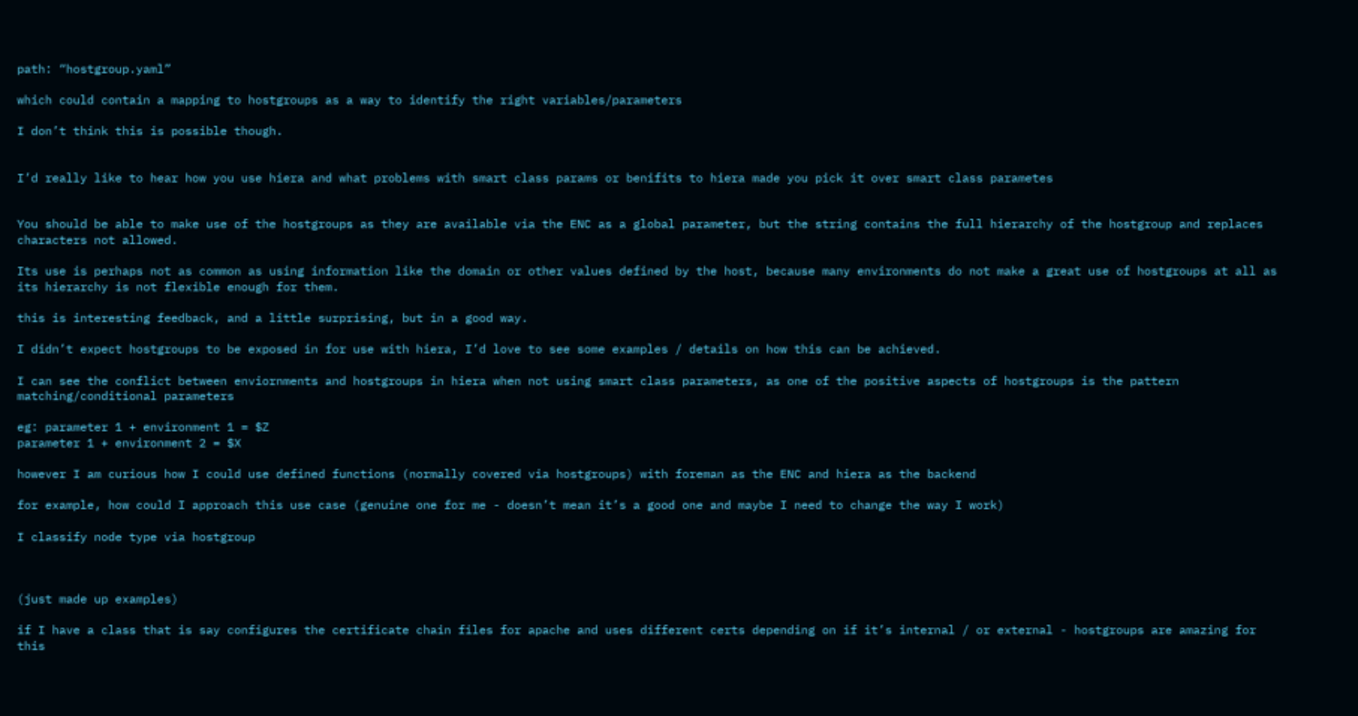path: “hostgroup.yaml”

which could contain a mapping to hostgroups as a way to identify the right variables/parameters

I don’t think this is possible though.


I’d really like to hear how you use hiera and what problems with smart class params or benifits to hiera made you pick it over smart class parametes


You should be able to make use of the hostgroups as they are available via the ENC as a global parameter, but the string contains the full hierarchy of the hostgroup and replaces characters not allowed.

Its use is perhaps not as common as using information like the domain or other values defined by the host, because many environments do not make a great use of hostgroups at all as its hierarchy is not flexible enough for them.

this is interesting feedback, and a little surprising, but in a good way.

I didn’t expect hostgroups to be exposed in for use with hiera, I’d love to see some examples / details on how this can be achieved.

I can see the conflict between enviornments and hostgroups in hiera when not using smart class parameters, as one of the positive aspects of hostgroups is the pattern matching/conditional parameters

eg: parameter 1 + environment 1 = $Z
parameter 1 + environment 2 = $X

however I am curious how I could use defined functions (normally covered via hostgroups) with foreman as the ENC and hiera as the backend

for example, how could I approach this use case (genuine one for me - doesn’t mean it’s a good one and maybe I need to change the way I work)

I classify node type via hostgroup



(just made up examples)

if I have a class that is say configures the certificate chain files for apache and uses different certs depending on if it’s internal / or external - hostgroups are amazing for this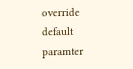override default paramter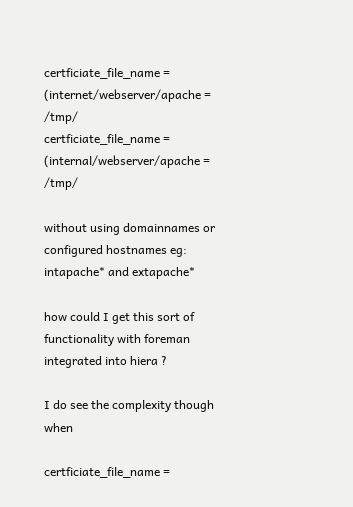certficiate_file_name = (internet/webserver/apache = /tmp/
certficiate_file_name = (internal/webserver/apache = /tmp/

without using domainnames or configured hostnames eg: intapache* and extapache*

how could I get this sort of functionality with foreman integrated into hiera ?

I do see the complexity though when

certficiate_file_name =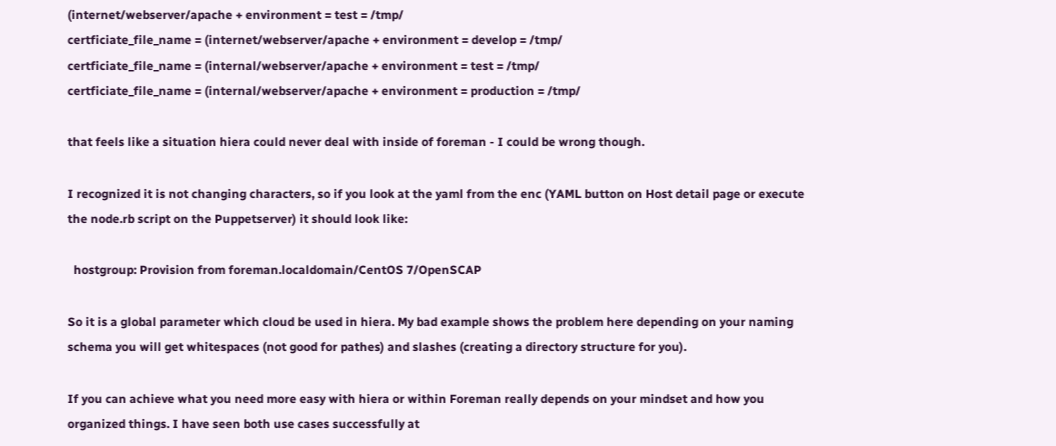(internet/webserver/apache + environment = test = /tmp/
certficiate_file_name = (internet/webserver/apache + environment = develop = /tmp/
certficiate_file_name = (internal/webserver/apache + environment = test = /tmp/
certficiate_file_name = (internal/webserver/apache + environment = production = /tmp/

that feels like a situation hiera could never deal with inside of foreman - I could be wrong though.

I recognized it is not changing characters, so if you look at the yaml from the enc (YAML button on Host detail page or execute the node.rb script on the Puppetserver) it should look like:

  hostgroup: Provision from foreman.localdomain/CentOS 7/OpenSCAP

So it is a global parameter which cloud be used in hiera. My bad example shows the problem here depending on your naming schema you will get whitespaces (not good for pathes) and slashes (creating a directory structure for you).

If you can achieve what you need more easy with hiera or within Foreman really depends on your mindset and how you organized things. I have seen both use cases successfully at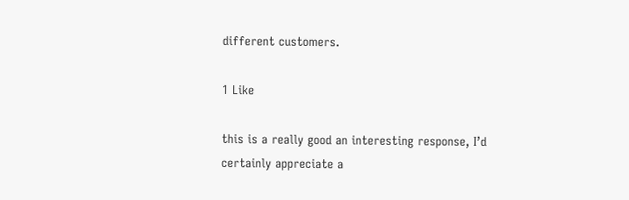different customers.

1 Like

this is a really good an interesting response, I’d certainly appreciate a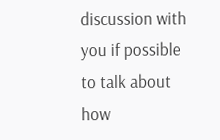discussion with you if possible to talk about how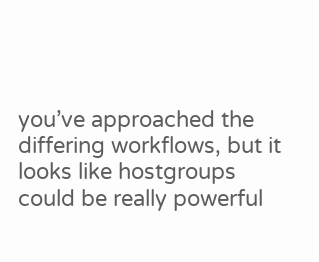you’ve approached the differing workflows, but it looks like hostgroups could be really powerful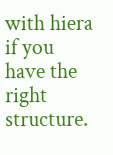with hiera if you have the right structure.